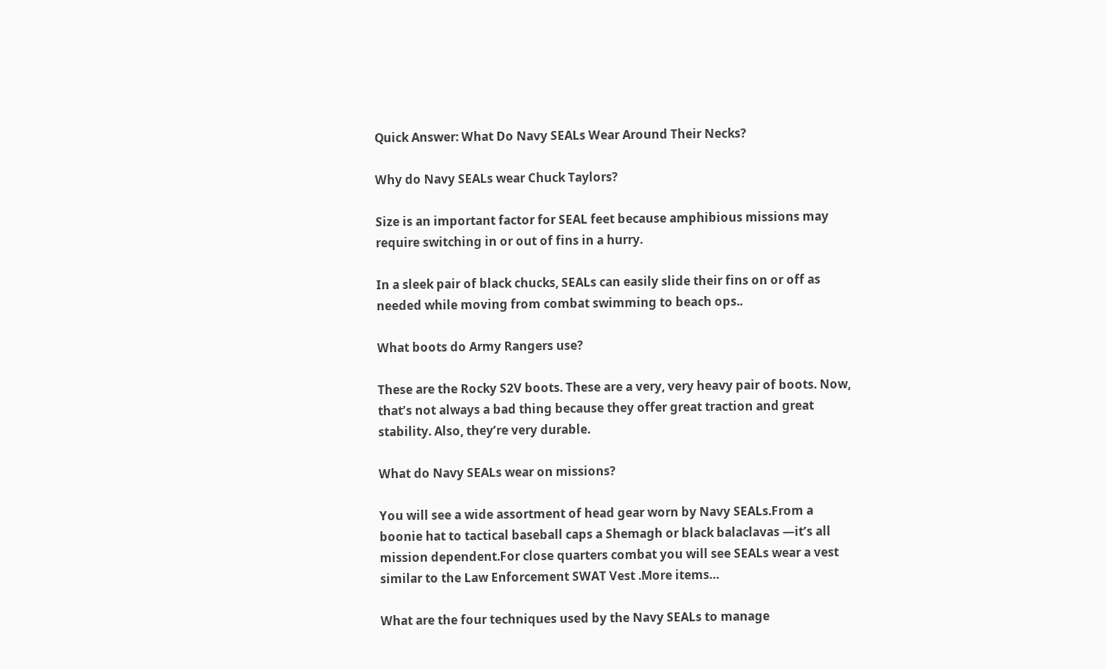Quick Answer: What Do Navy SEALs Wear Around Their Necks?

Why do Navy SEALs wear Chuck Taylors?

Size is an important factor for SEAL feet because amphibious missions may require switching in or out of fins in a hurry.

In a sleek pair of black chucks, SEALs can easily slide their fins on or off as needed while moving from combat swimming to beach ops..

What boots do Army Rangers use?

These are the Rocky S2V boots. These are a very, very heavy pair of boots. Now, that’s not always a bad thing because they offer great traction and great stability. Also, they’re very durable.

What do Navy SEALs wear on missions?

You will see a wide assortment of head gear worn by Navy SEALs.From a boonie hat to tactical baseball caps a Shemagh or black balaclavas —it’s all mission dependent.For close quarters combat you will see SEALs wear a vest similar to the Law Enforcement SWAT Vest .More items…

What are the four techniques used by the Navy SEALs to manage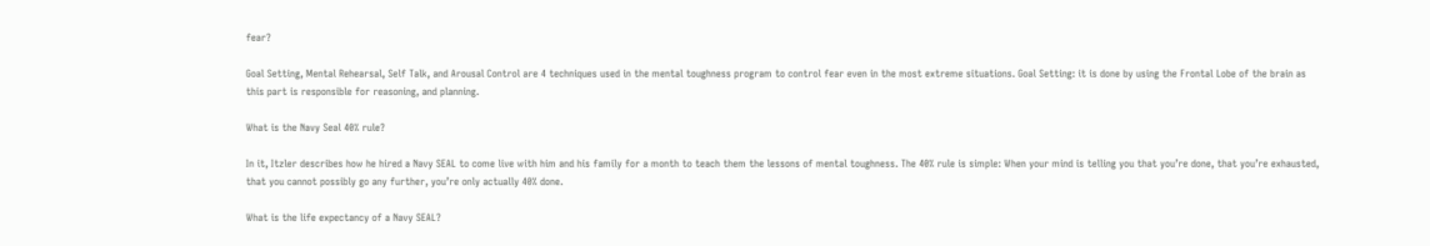fear?

Goal Setting, Mental Rehearsal, Self Talk, and Arousal Control are 4 techniques used in the mental toughness program to control fear even in the most extreme situations. Goal Setting: it is done by using the Frontal Lobe of the brain as this part is responsible for reasoning, and planning.

What is the Navy Seal 40% rule?

In it, Itzler describes how he hired a Navy SEAL to come live with him and his family for a month to teach them the lessons of mental toughness. The 40% rule is simple: When your mind is telling you that you’re done, that you’re exhausted, that you cannot possibly go any further, you’re only actually 40% done.

What is the life expectancy of a Navy SEAL?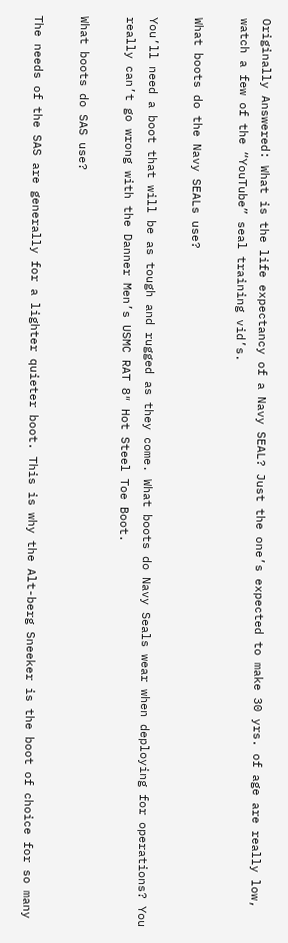Originally Answered: What is the life expectancy of a Navy SEAL? Just the one’s expected to make 30 yrs. of age are really low, watch a few of the “YouTube” seal training vid’s.

What boots do the Navy SEALs use?

You’ll need a boot that will be as tough and rugged as they come. What boots do Navy Seals wear when deploying for operations? You really can’t go wrong with the Danner Men’s USMC RAT 8″ Hot Steel Toe Boot.

What boots do SAS use?

The needs of the SAS are generally for a lighter quieter boot. This is why the Alt-berg Sneeker is the boot of choice for so many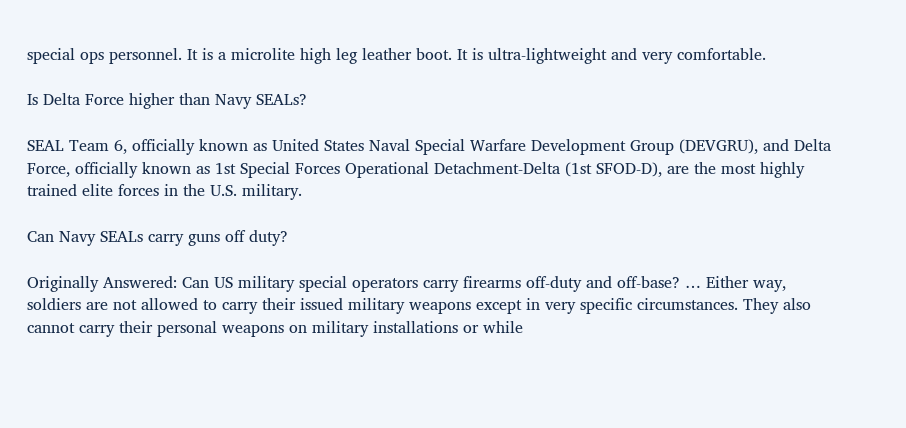special ops personnel. It is a microlite high leg leather boot. It is ultra-lightweight and very comfortable.

Is Delta Force higher than Navy SEALs?

SEAL Team 6, officially known as United States Naval Special Warfare Development Group (DEVGRU), and Delta Force, officially known as 1st Special Forces Operational Detachment-Delta (1st SFOD-D), are the most highly trained elite forces in the U.S. military.

Can Navy SEALs carry guns off duty?

Originally Answered: Can US military special operators carry firearms off-duty and off-base? … Either way, soldiers are not allowed to carry their issued military weapons except in very specific circumstances. They also cannot carry their personal weapons on military installations or while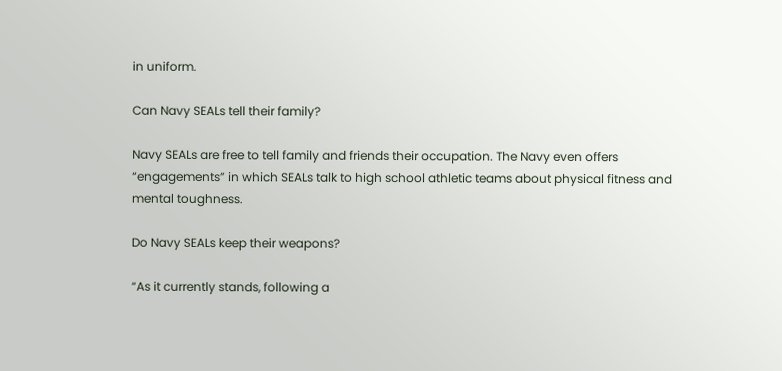in uniform.

Can Navy SEALs tell their family?

Navy SEALs are free to tell family and friends their occupation. The Navy even offers “engagements” in which SEALs talk to high school athletic teams about physical fitness and mental toughness.

Do Navy SEALs keep their weapons?

“As it currently stands, following a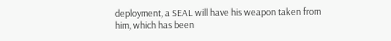deployment, a SEAL will have his weapon taken from him, which has been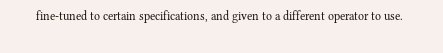fine-tuned to certain specifications, and given to a different operator to use.